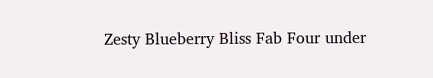Zesty Blueberry Bliss Fab Four under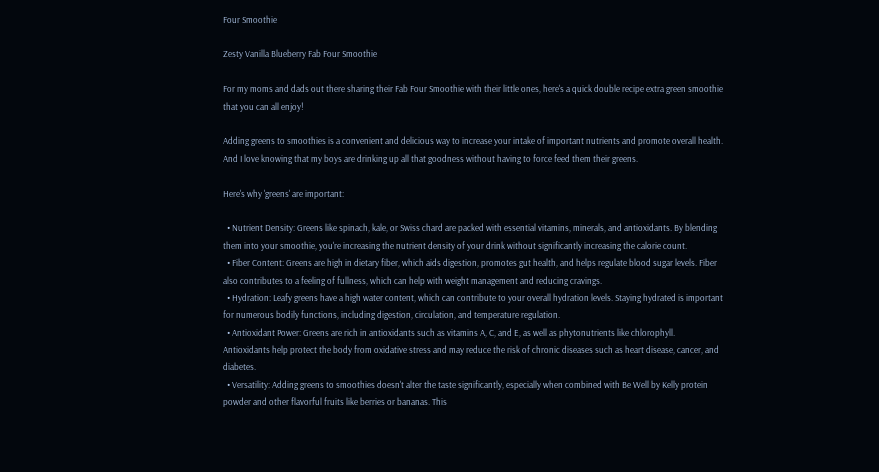Four Smoothie

Zesty Vanilla Blueberry Fab Four Smoothie

For my moms and dads out there sharing their Fab Four Smoothie with their little ones, here's a quick double recipe extra green smoothie that you can all enjoy!

Adding greens to smoothies is a convenient and delicious way to increase your intake of important nutrients and promote overall health. And I love knowing that my boys are drinking up all that goodness without having to force feed them their greens.

Here's why 'greens' are important:

  • Nutrient Density: Greens like spinach, kale, or Swiss chard are packed with essential vitamins, minerals, and antioxidants. By blending them into your smoothie, you're increasing the nutrient density of your drink without significantly increasing the calorie count.
  • Fiber Content: Greens are high in dietary fiber, which aids digestion, promotes gut health, and helps regulate blood sugar levels. Fiber also contributes to a feeling of fullness, which can help with weight management and reducing cravings.
  • Hydration: Leafy greens have a high water content, which can contribute to your overall hydration levels. Staying hydrated is important for numerous bodily functions, including digestion, circulation, and temperature regulation.
  • Antioxidant Power: Greens are rich in antioxidants such as vitamins A, C, and E, as well as phytonutrients like chlorophyll. Antioxidants help protect the body from oxidative stress and may reduce the risk of chronic diseases such as heart disease, cancer, and diabetes.
  • Versatility: Adding greens to smoothies doesn't alter the taste significantly, especially when combined with Be Well by Kelly protein powder and other flavorful fruits like berries or bananas. This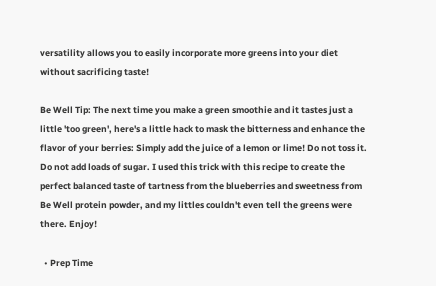versatility allows you to easily incorporate more greens into your diet without sacrificing taste!

Be Well Tip: The next time you make a green smoothie and it tastes just a little 'too green', here's a little hack to mask the bitterness and enhance the flavor of your berries: Simply add the juice of a lemon or lime! Do not toss it. Do not add loads of sugar. I used this trick with this recipe to create the perfect balanced taste of tartness from the blueberries and sweetness from Be Well protein powder, and my littles couldn't even tell the greens were there. Enjoy!

  • Prep Time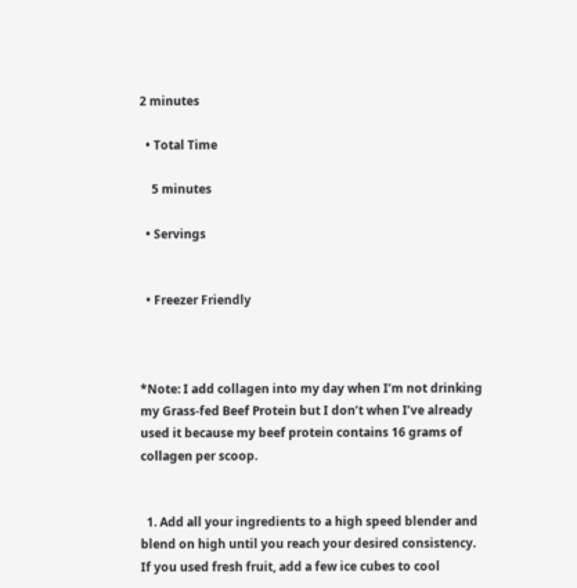2 minutes

  • Total Time

    5 minutes

  • Servings


  • Freezer Friendly



*Note: I add collagen into my day when I’m not drinking my Grass-fed Beef Protein but I don’t when I’ve already used it because my beef protein contains 16 grams of collagen per scoop.


  1. Add all your ingredients to a high speed blender and blend on high until you reach your desired consistency. If you used fresh fruit, add a few ice cubes to cool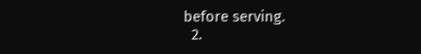before serving.
  2.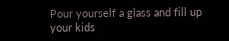Pour yourself a glass and fill up your kids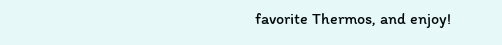favorite Thermos, and enjoy!